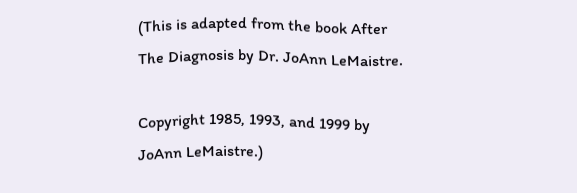(This is adapted from the book After The Diagnosis by Dr. JoAnn LeMaistre.

Copyright 1985, 1993, and 1999 by JoAnn LeMaistre.)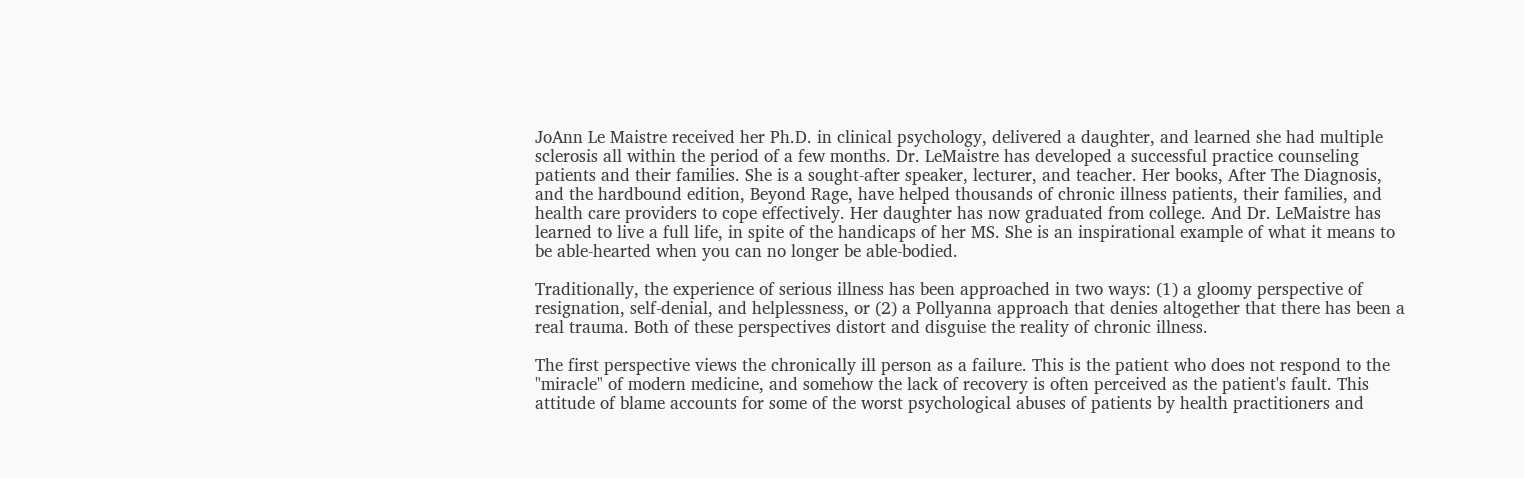JoAnn Le Maistre received her Ph.D. in clinical psychology, delivered a daughter, and learned she had multiple sclerosis all within the period of a few months. Dr. LeMaistre has developed a successful practice counseling patients and their families. She is a sought-after speaker, lecturer, and teacher. Her books, After The Diagnosis, and the hardbound edition, Beyond Rage, have helped thousands of chronic illness patients, their families, and health care providers to cope effectively. Her daughter has now graduated from college. And Dr. LeMaistre has learned to live a full life, in spite of the handicaps of her MS. She is an inspirational example of what it means to be able-hearted when you can no longer be able-bodied.

Traditionally, the experience of serious illness has been approached in two ways: (1) a gloomy perspective of resignation, self-denial, and helplessness, or (2) a Pollyanna approach that denies altogether that there has been a real trauma. Both of these perspectives distort and disguise the reality of chronic illness.

The first perspective views the chronically ill person as a failure. This is the patient who does not respond to the "miracle" of modern medicine, and somehow the lack of recovery is often perceived as the patient's fault. This attitude of blame accounts for some of the worst psychological abuses of patients by health practitioners and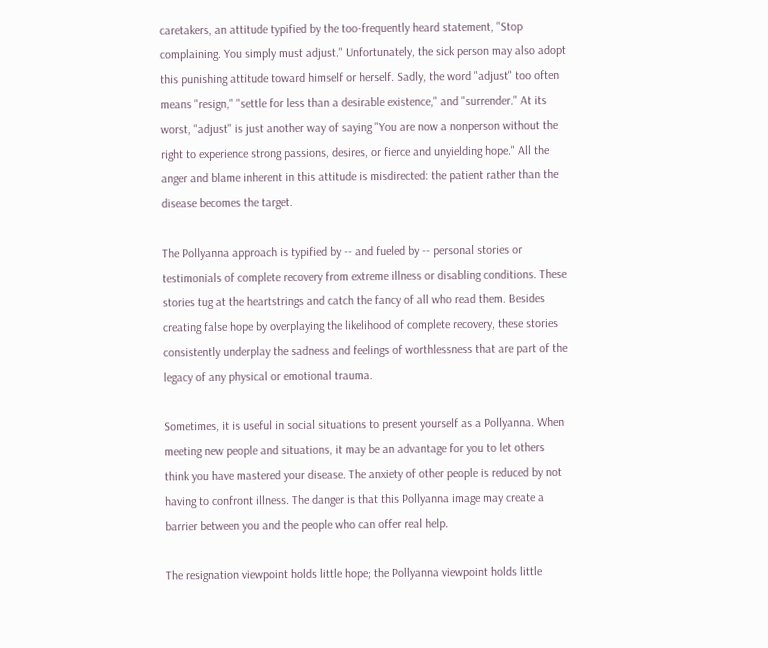caretakers, an attitude typified by the too-frequently heard statement, "Stop complaining. You simply must adjust." Unfortunately, the sick person may also adopt this punishing attitude toward himself or herself. Sadly, the word "adjust" too often means "resign," "settle for less than a desirable existence," and "surrender." At its worst, "adjust" is just another way of saying "You are now a nonperson without the right to experience strong passions, desires, or fierce and unyielding hope." All the anger and blame inherent in this attitude is misdirected: the patient rather than the disease becomes the target.

The Pollyanna approach is typified by -- and fueled by -- personal stories or testimonials of complete recovery from extreme illness or disabling conditions. These stories tug at the heartstrings and catch the fancy of all who read them. Besides creating false hope by overplaying the likelihood of complete recovery, these stories consistently underplay the sadness and feelings of worthlessness that are part of the legacy of any physical or emotional trauma.

Sometimes, it is useful in social situations to present yourself as a Pollyanna. When meeting new people and situations, it may be an advantage for you to let others think you have mastered your disease. The anxiety of other people is reduced by not having to confront illness. The danger is that this Pollyanna image may create a barrier between you and the people who can offer real help.

The resignation viewpoint holds little hope; the Pollyanna viewpoint holds little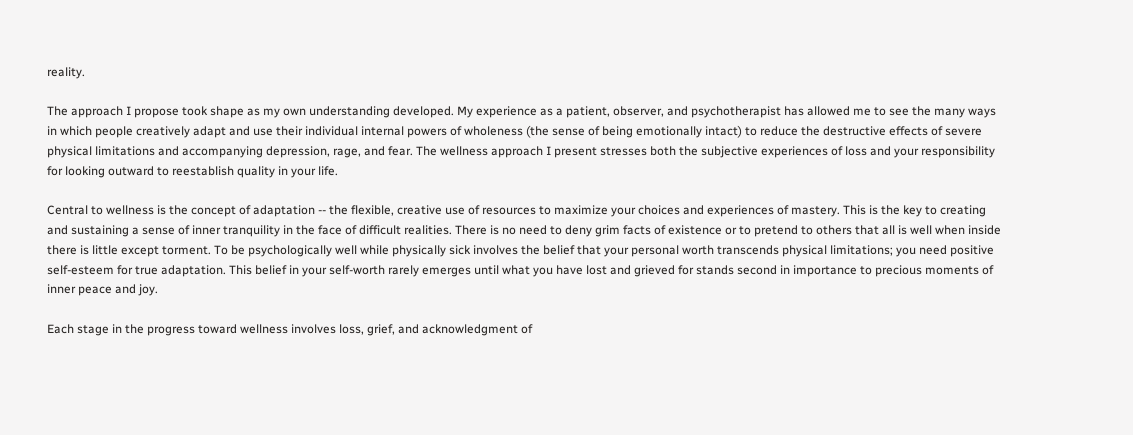reality.

The approach I propose took shape as my own understanding developed. My experience as a patient, observer, and psychotherapist has allowed me to see the many ways in which people creatively adapt and use their individual internal powers of wholeness (the sense of being emotionally intact) to reduce the destructive effects of severe physical limitations and accompanying depression, rage, and fear. The wellness approach I present stresses both the subjective experiences of loss and your responsibility for looking outward to reestablish quality in your life.

Central to wellness is the concept of adaptation -- the flexible, creative use of resources to maximize your choices and experiences of mastery. This is the key to creating and sustaining a sense of inner tranquility in the face of difficult realities. There is no need to deny grim facts of existence or to pretend to others that all is well when inside there is little except torment. To be psychologically well while physically sick involves the belief that your personal worth transcends physical limitations; you need positive self-esteem for true adaptation. This belief in your self-worth rarely emerges until what you have lost and grieved for stands second in importance to precious moments of inner peace and joy.

Each stage in the progress toward wellness involves loss, grief, and acknowledgment of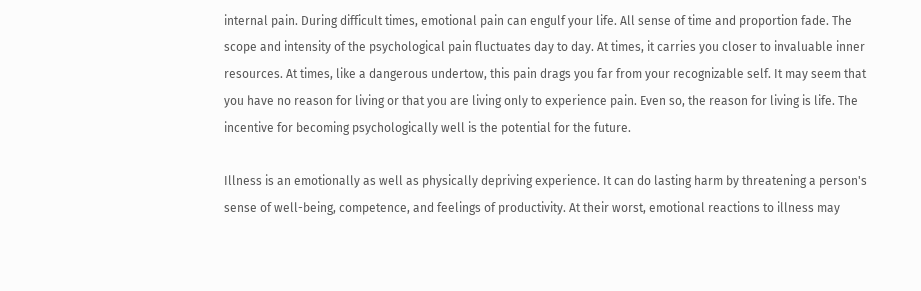internal pain. During difficult times, emotional pain can engulf your life. All sense of time and proportion fade. The scope and intensity of the psychological pain fluctuates day to day. At times, it carries you closer to invaluable inner resources. At times, like a dangerous undertow, this pain drags you far from your recognizable self. It may seem that you have no reason for living or that you are living only to experience pain. Even so, the reason for living is life. The incentive for becoming psychologically well is the potential for the future.

Illness is an emotionally as well as physically depriving experience. It can do lasting harm by threatening a person's sense of well-being, competence, and feelings of productivity. At their worst, emotional reactions to illness may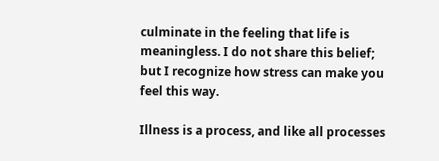culminate in the feeling that life is meaningless. I do not share this belief; but I recognize how stress can make you feel this way.

Illness is a process, and like all processes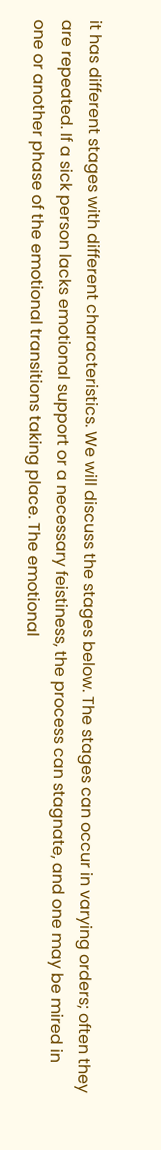it has different stages with different characteristics. We will discuss the stages below. The stages can occur in varying orders; often they are repeated. If a sick person lacks emotional support or a necessary feistiness, the process can stagnate, and one may be mired in one or another phase of the emotional transitions taking place. The emotional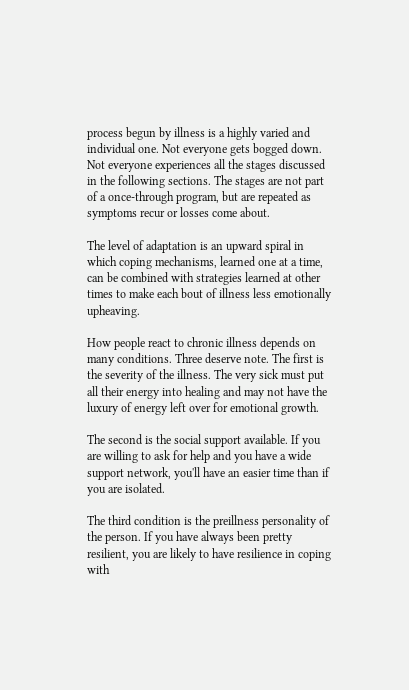process begun by illness is a highly varied and individual one. Not everyone gets bogged down. Not everyone experiences all the stages discussed in the following sections. The stages are not part of a once-through program, but are repeated as symptoms recur or losses come about.

The level of adaptation is an upward spiral in which coping mechanisms, learned one at a time, can be combined with strategies learned at other times to make each bout of illness less emotionally upheaving.

How people react to chronic illness depends on many conditions. Three deserve note. The first is the severity of the illness. The very sick must put all their energy into healing and may not have the luxury of energy left over for emotional growth.

The second is the social support available. If you are willing to ask for help and you have a wide support network, you'll have an easier time than if you are isolated.

The third condition is the preillness personality of the person. If you have always been pretty resilient, you are likely to have resilience in coping with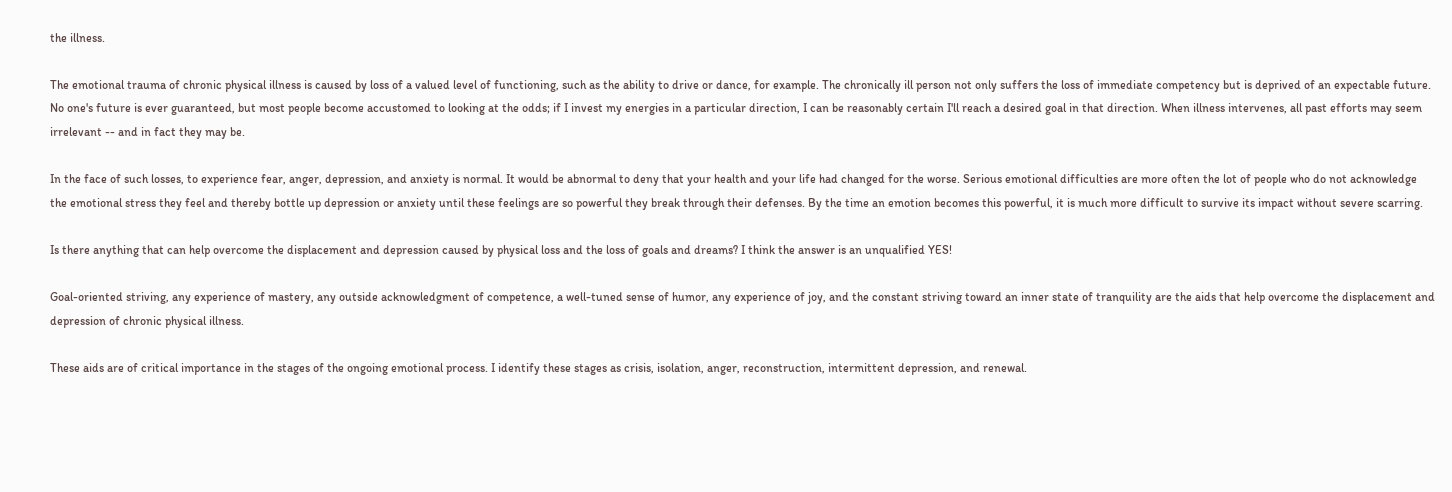the illness.

The emotional trauma of chronic physical illness is caused by loss of a valued level of functioning, such as the ability to drive or dance, for example. The chronically ill person not only suffers the loss of immediate competency but is deprived of an expectable future. No one's future is ever guaranteed, but most people become accustomed to looking at the odds; if I invest my energies in a particular direction, I can be reasonably certain I'll reach a desired goal in that direction. When illness intervenes, all past efforts may seem irrelevant -- and in fact they may be.

In the face of such losses, to experience fear, anger, depression, and anxiety is normal. It would be abnormal to deny that your health and your life had changed for the worse. Serious emotional difficulties are more often the lot of people who do not acknowledge the emotional stress they feel and thereby bottle up depression or anxiety until these feelings are so powerful they break through their defenses. By the time an emotion becomes this powerful, it is much more difficult to survive its impact without severe scarring.

Is there anything that can help overcome the displacement and depression caused by physical loss and the loss of goals and dreams? I think the answer is an unqualified YES!

Goal-oriented striving, any experience of mastery, any outside acknowledgment of competence, a well-tuned sense of humor, any experience of joy, and the constant striving toward an inner state of tranquility are the aids that help overcome the displacement and depression of chronic physical illness.

These aids are of critical importance in the stages of the ongoing emotional process. I identify these stages as crisis, isolation, anger, reconstruction, intermittent depression, and renewal.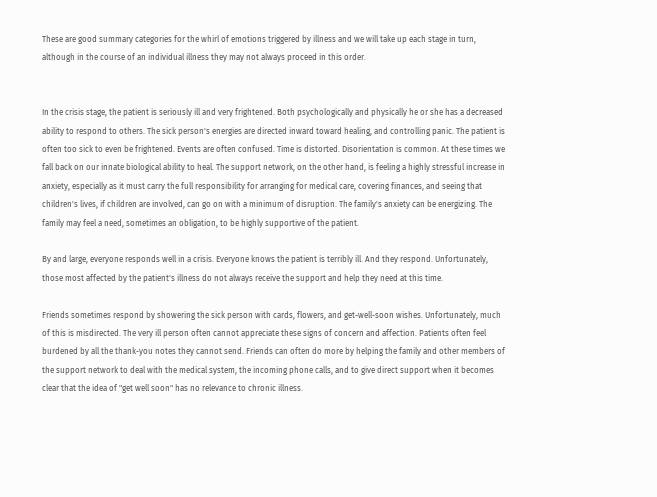These are good summary categories for the whirl of emotions triggered by illness and we will take up each stage in turn, although in the course of an individual illness they may not always proceed in this order.


In the crisis stage, the patient is seriously ill and very frightened. Both psychologically and physically he or she has a decreased ability to respond to others. The sick person's energies are directed inward toward healing, and controlling panic. The patient is often too sick to even be frightened. Events are often confused. Time is distorted. Disorientation is common. At these times we fall back on our innate biological ability to heal. The support network, on the other hand, is feeling a highly stressful increase in anxiety, especially as it must carry the full responsibility for arranging for medical care, covering finances, and seeing that children's lives, if children are involved, can go on with a minimum of disruption. The family's anxiety can be energizing. The family may feel a need, sometimes an obligation, to be highly supportive of the patient.

By and large, everyone responds well in a crisis. Everyone knows the patient is terribly ill. And they respond. Unfortunately, those most affected by the patient's illness do not always receive the support and help they need at this time.

Friends sometimes respond by showering the sick person with cards, flowers, and get-well-soon wishes. Unfortunately, much of this is misdirected. The very ill person often cannot appreciate these signs of concern and affection. Patients often feel burdened by all the thank-you notes they cannot send. Friends can often do more by helping the family and other members of the support network to deal with the medical system, the incoming phone calls, and to give direct support when it becomes clear that the idea of "get well soon" has no relevance to chronic illness.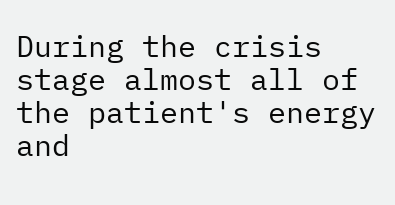During the crisis stage almost all of the patient's energy and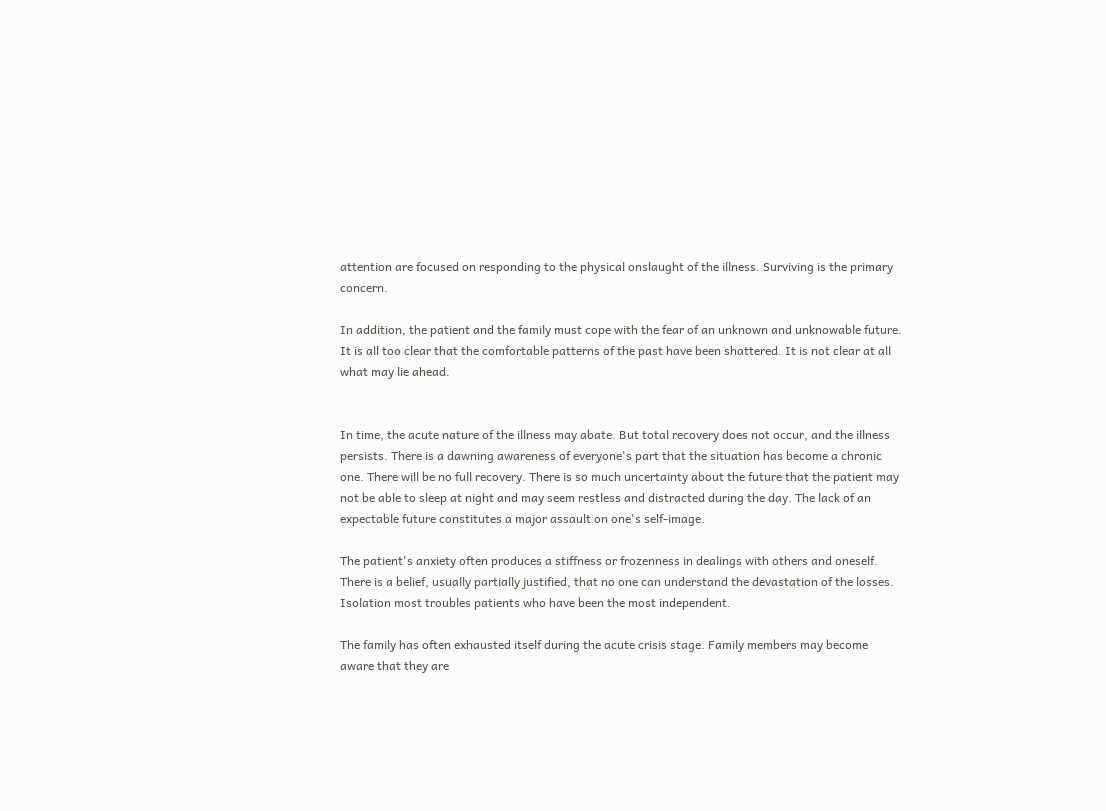attention are focused on responding to the physical onslaught of the illness. Surviving is the primary concern.

In addition, the patient and the family must cope with the fear of an unknown and unknowable future. It is all too clear that the comfortable patterns of the past have been shattered. It is not clear at all what may lie ahead.


In time, the acute nature of the illness may abate. But total recovery does not occur, and the illness persists. There is a dawning awareness of everyone's part that the situation has become a chronic one. There will be no full recovery. There is so much uncertainty about the future that the patient may not be able to sleep at night and may seem restless and distracted during the day. The lack of an expectable future constitutes a major assault on one's self-image.

The patient's anxiety often produces a stiffness or frozenness in dealings with others and oneself. There is a belief, usually partially justified, that no one can understand the devastation of the losses. Isolation most troubles patients who have been the most independent.

The family has often exhausted itself during the acute crisis stage. Family members may become aware that they are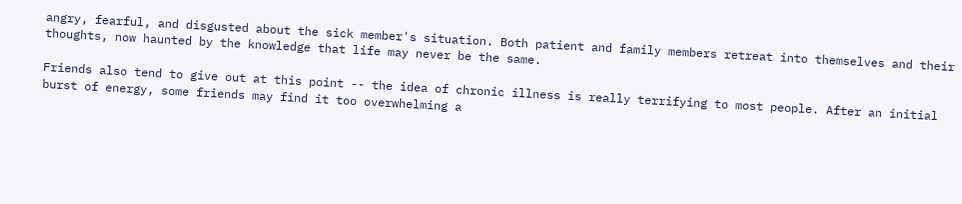angry, fearful, and disgusted about the sick member's situation. Both patient and family members retreat into themselves and their thoughts, now haunted by the knowledge that life may never be the same.

Friends also tend to give out at this point -- the idea of chronic illness is really terrifying to most people. After an initial burst of energy, some friends may find it too overwhelming a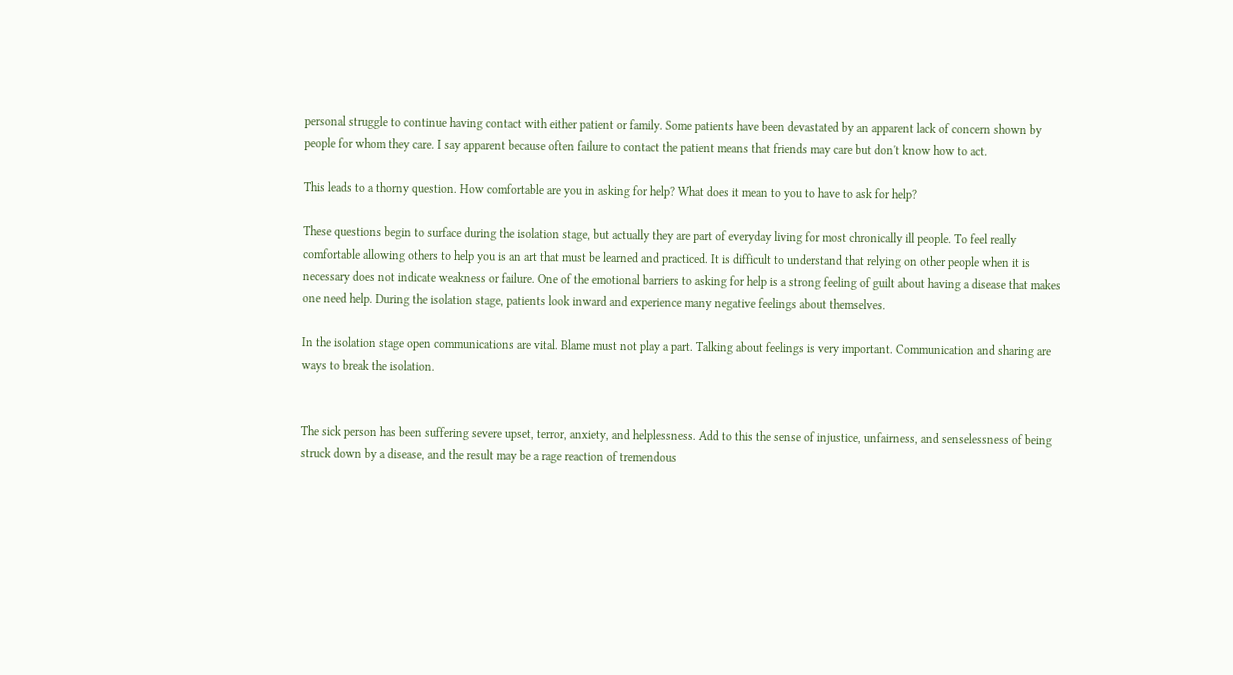personal struggle to continue having contact with either patient or family. Some patients have been devastated by an apparent lack of concern shown by people for whom they care. I say apparent because often failure to contact the patient means that friends may care but don't know how to act.

This leads to a thorny question. How comfortable are you in asking for help? What does it mean to you to have to ask for help?

These questions begin to surface during the isolation stage, but actually they are part of everyday living for most chronically ill people. To feel really comfortable allowing others to help you is an art that must be learned and practiced. It is difficult to understand that relying on other people when it is necessary does not indicate weakness or failure. One of the emotional barriers to asking for help is a strong feeling of guilt about having a disease that makes one need help. During the isolation stage, patients look inward and experience many negative feelings about themselves.

In the isolation stage open communications are vital. Blame must not play a part. Talking about feelings is very important. Communication and sharing are ways to break the isolation.


The sick person has been suffering severe upset, terror, anxiety, and helplessness. Add to this the sense of injustice, unfairness, and senselessness of being struck down by a disease, and the result may be a rage reaction of tremendous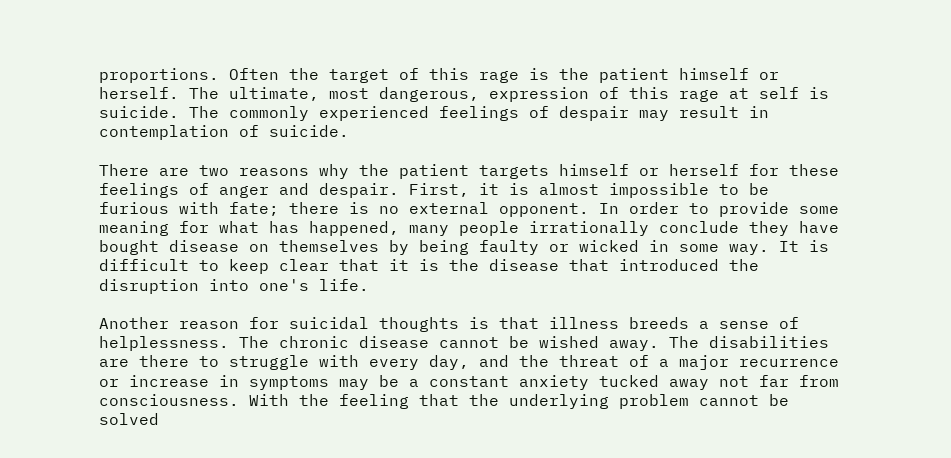proportions. Often the target of this rage is the patient himself or herself. The ultimate, most dangerous, expression of this rage at self is suicide. The commonly experienced feelings of despair may result in contemplation of suicide.

There are two reasons why the patient targets himself or herself for these feelings of anger and despair. First, it is almost impossible to be furious with fate; there is no external opponent. In order to provide some meaning for what has happened, many people irrationally conclude they have bought disease on themselves by being faulty or wicked in some way. It is difficult to keep clear that it is the disease that introduced the disruption into one's life.

Another reason for suicidal thoughts is that illness breeds a sense of helplessness. The chronic disease cannot be wished away. The disabilities are there to struggle with every day, and the threat of a major recurrence or increase in symptoms may be a constant anxiety tucked away not far from consciousness. With the feeling that the underlying problem cannot be solved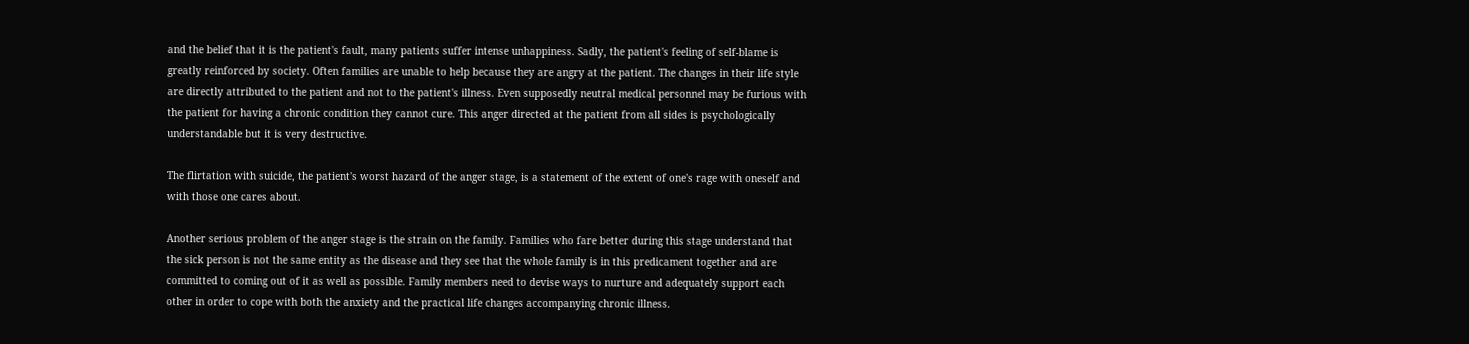and the belief that it is the patient's fault, many patients suffer intense unhappiness. Sadly, the patient's feeling of self-blame is greatly reinforced by society. Often families are unable to help because they are angry at the patient. The changes in their life style are directly attributed to the patient and not to the patient's illness. Even supposedly neutral medical personnel may be furious with the patient for having a chronic condition they cannot cure. This anger directed at the patient from all sides is psychologically understandable but it is very destructive.

The flirtation with suicide, the patient's worst hazard of the anger stage, is a statement of the extent of one's rage with oneself and with those one cares about.

Another serious problem of the anger stage is the strain on the family. Families who fare better during this stage understand that the sick person is not the same entity as the disease and they see that the whole family is in this predicament together and are committed to coming out of it as well as possible. Family members need to devise ways to nurture and adequately support each other in order to cope with both the anxiety and the practical life changes accompanying chronic illness.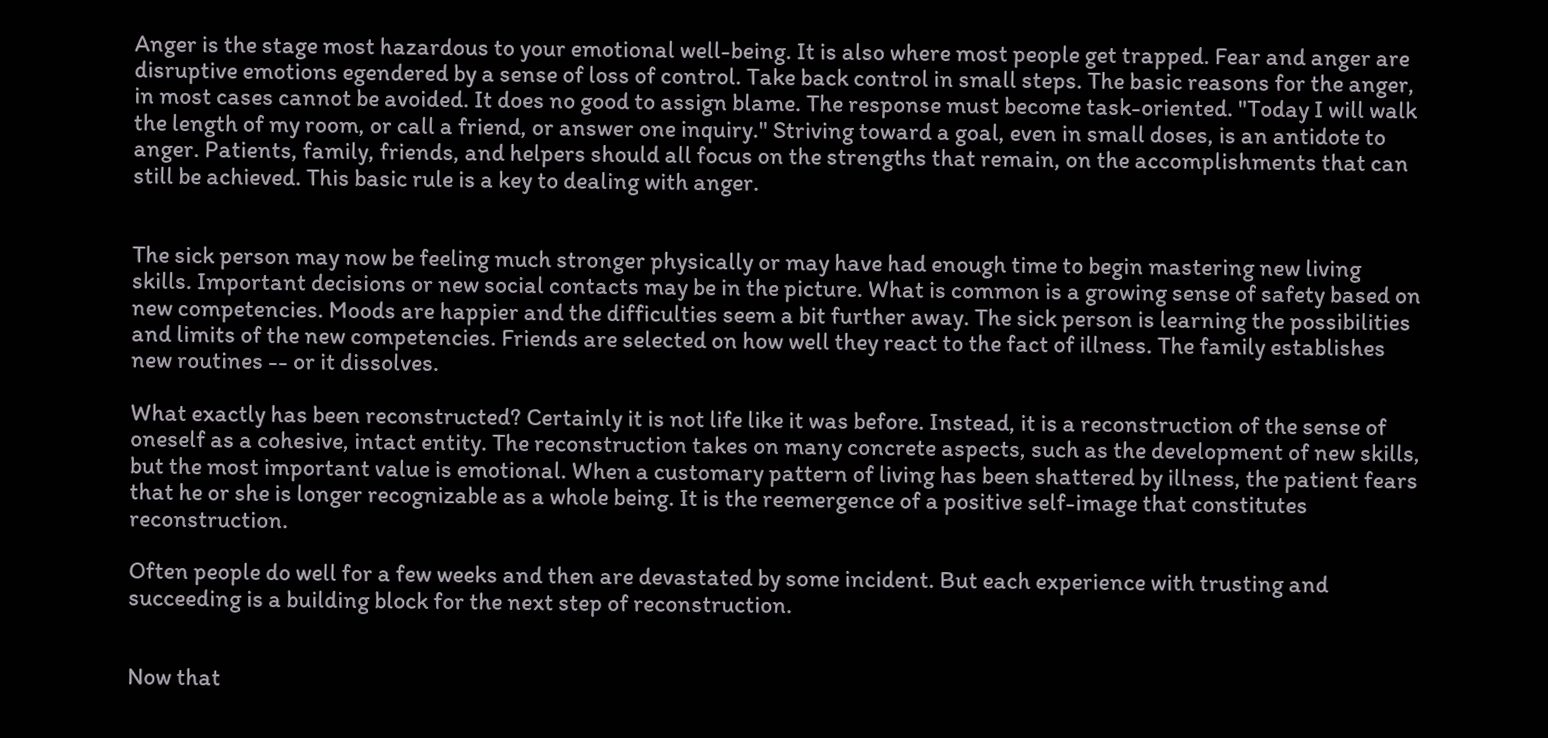Anger is the stage most hazardous to your emotional well-being. It is also where most people get trapped. Fear and anger are disruptive emotions egendered by a sense of loss of control. Take back control in small steps. The basic reasons for the anger, in most cases cannot be avoided. It does no good to assign blame. The response must become task-oriented. "Today I will walk the length of my room, or call a friend, or answer one inquiry." Striving toward a goal, even in small doses, is an antidote to anger. Patients, family, friends, and helpers should all focus on the strengths that remain, on the accomplishments that can still be achieved. This basic rule is a key to dealing with anger.


The sick person may now be feeling much stronger physically or may have had enough time to begin mastering new living skills. Important decisions or new social contacts may be in the picture. What is common is a growing sense of safety based on new competencies. Moods are happier and the difficulties seem a bit further away. The sick person is learning the possibilities and limits of the new competencies. Friends are selected on how well they react to the fact of illness. The family establishes new routines -- or it dissolves.

What exactly has been reconstructed? Certainly it is not life like it was before. Instead, it is a reconstruction of the sense of oneself as a cohesive, intact entity. The reconstruction takes on many concrete aspects, such as the development of new skills, but the most important value is emotional. When a customary pattern of living has been shattered by illness, the patient fears that he or she is longer recognizable as a whole being. It is the reemergence of a positive self-image that constitutes reconstruction.

Often people do well for a few weeks and then are devastated by some incident. But each experience with trusting and succeeding is a building block for the next step of reconstruction.


Now that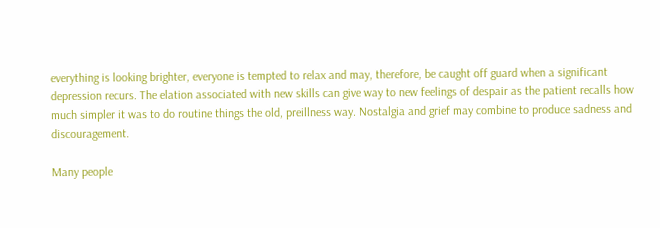everything is looking brighter, everyone is tempted to relax and may, therefore, be caught off guard when a significant depression recurs. The elation associated with new skills can give way to new feelings of despair as the patient recalls how much simpler it was to do routine things the old, preillness way. Nostalgia and grief may combine to produce sadness and discouragement.

Many people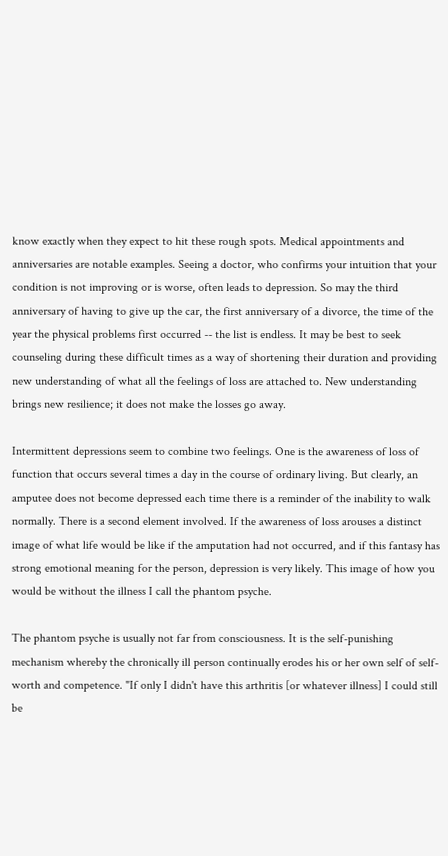know exactly when they expect to hit these rough spots. Medical appointments and anniversaries are notable examples. Seeing a doctor, who confirms your intuition that your condition is not improving or is worse, often leads to depression. So may the third anniversary of having to give up the car, the first anniversary of a divorce, the time of the year the physical problems first occurred -- the list is endless. It may be best to seek counseling during these difficult times as a way of shortening their duration and providing new understanding of what all the feelings of loss are attached to. New understanding brings new resilience; it does not make the losses go away.

Intermittent depressions seem to combine two feelings. One is the awareness of loss of function that occurs several times a day in the course of ordinary living. But clearly, an amputee does not become depressed each time there is a reminder of the inability to walk normally. There is a second element involved. If the awareness of loss arouses a distinct image of what life would be like if the amputation had not occurred, and if this fantasy has strong emotional meaning for the person, depression is very likely. This image of how you would be without the illness I call the phantom psyche.

The phantom psyche is usually not far from consciousness. It is the self-punishing mechanism whereby the chronically ill person continually erodes his or her own self of self-worth and competence. "If only I didn't have this arthritis [or whatever illness] I could still be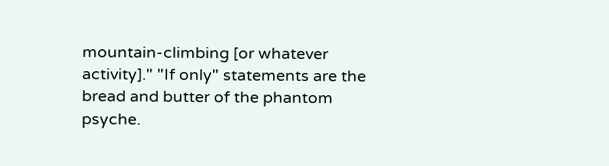mountain-climbing [or whatever activity]." "If only" statements are the bread and butter of the phantom psyche.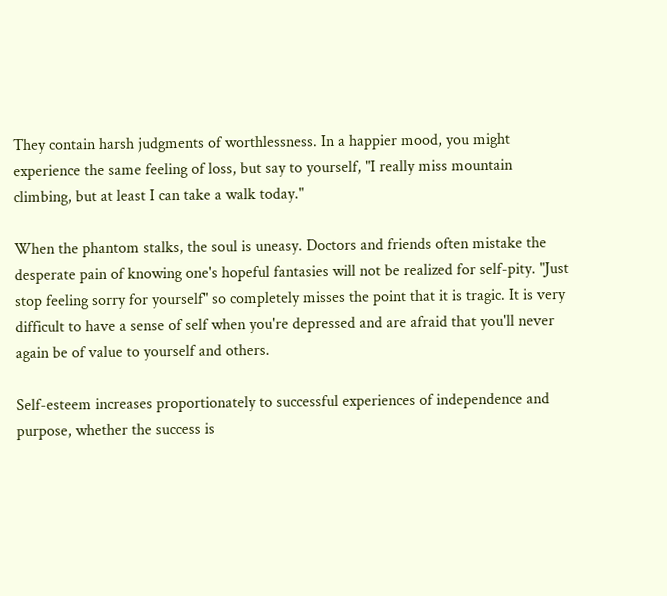They contain harsh judgments of worthlessness. In a happier mood, you might experience the same feeling of loss, but say to yourself, "I really miss mountain climbing, but at least I can take a walk today."

When the phantom stalks, the soul is uneasy. Doctors and friends often mistake the desperate pain of knowing one's hopeful fantasies will not be realized for self-pity. "Just stop feeling sorry for yourself" so completely misses the point that it is tragic. It is very difficult to have a sense of self when you're depressed and are afraid that you'll never again be of value to yourself and others.

Self-esteem increases proportionately to successful experiences of independence and purpose, whether the success is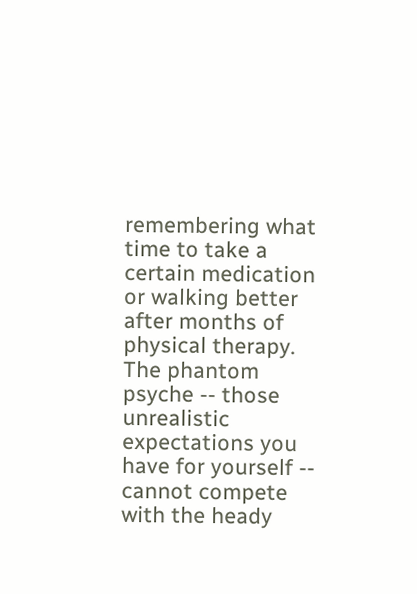remembering what time to take a certain medication or walking better after months of physical therapy. The phantom psyche -- those unrealistic expectations you have for yourself -- cannot compete with the heady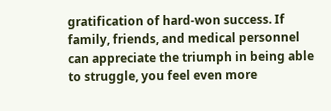gratification of hard-won success. If family, friends, and medical personnel can appreciate the triumph in being able to struggle, you feel even more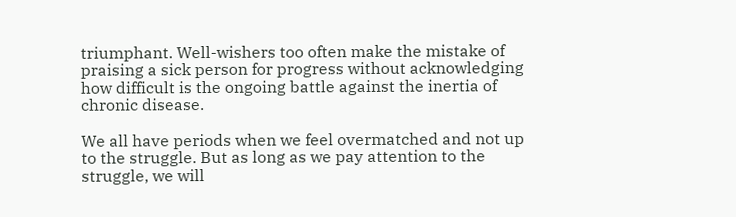triumphant. Well-wishers too often make the mistake of praising a sick person for progress without acknowledging how difficult is the ongoing battle against the inertia of chronic disease.

We all have periods when we feel overmatched and not up to the struggle. But as long as we pay attention to the struggle, we will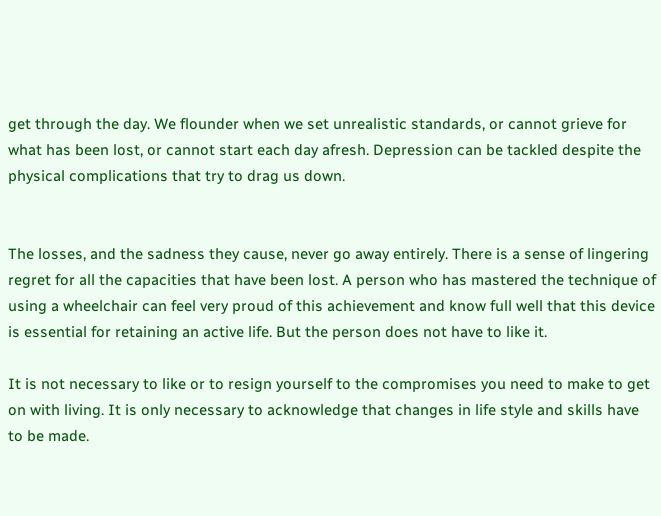get through the day. We flounder when we set unrealistic standards, or cannot grieve for what has been lost, or cannot start each day afresh. Depression can be tackled despite the physical complications that try to drag us down.


The losses, and the sadness they cause, never go away entirely. There is a sense of lingering regret for all the capacities that have been lost. A person who has mastered the technique of using a wheelchair can feel very proud of this achievement and know full well that this device is essential for retaining an active life. But the person does not have to like it.

It is not necessary to like or to resign yourself to the compromises you need to make to get on with living. It is only necessary to acknowledge that changes in life style and skills have to be made.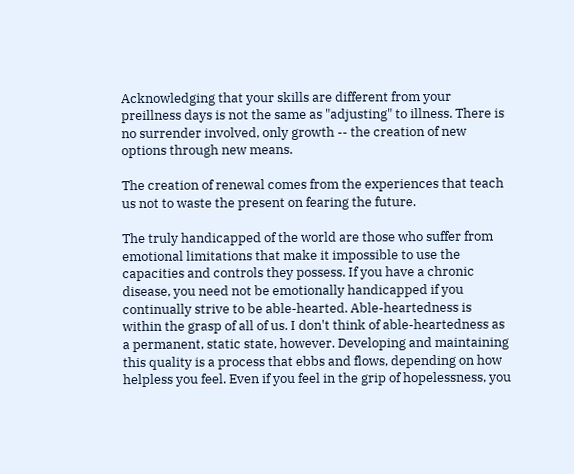Acknowledging that your skills are different from your preillness days is not the same as "adjusting" to illness. There is no surrender involved, only growth -- the creation of new options through new means.

The creation of renewal comes from the experiences that teach us not to waste the present on fearing the future.

The truly handicapped of the world are those who suffer from emotional limitations that make it impossible to use the capacities and controls they possess. If you have a chronic disease, you need not be emotionally handicapped if you continually strive to be able-hearted. Able-heartedness is within the grasp of all of us. I don't think of able-heartedness as a permanent, static state, however. Developing and maintaining this quality is a process that ebbs and flows, depending on how helpless you feel. Even if you feel in the grip of hopelessness, you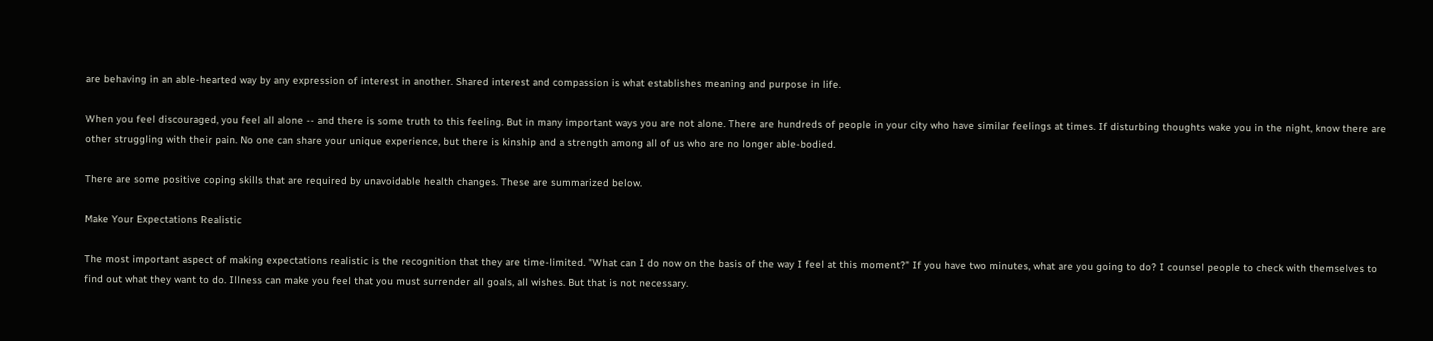are behaving in an able-hearted way by any expression of interest in another. Shared interest and compassion is what establishes meaning and purpose in life.

When you feel discouraged, you feel all alone -- and there is some truth to this feeling. But in many important ways you are not alone. There are hundreds of people in your city who have similar feelings at times. If disturbing thoughts wake you in the night, know there are other struggling with their pain. No one can share your unique experience, but there is kinship and a strength among all of us who are no longer able-bodied.

There are some positive coping skills that are required by unavoidable health changes. These are summarized below.

Make Your Expectations Realistic

The most important aspect of making expectations realistic is the recognition that they are time-limited. "What can I do now on the basis of the way I feel at this moment?" If you have two minutes, what are you going to do? I counsel people to check with themselves to find out what they want to do. Illness can make you feel that you must surrender all goals, all wishes. But that is not necessary.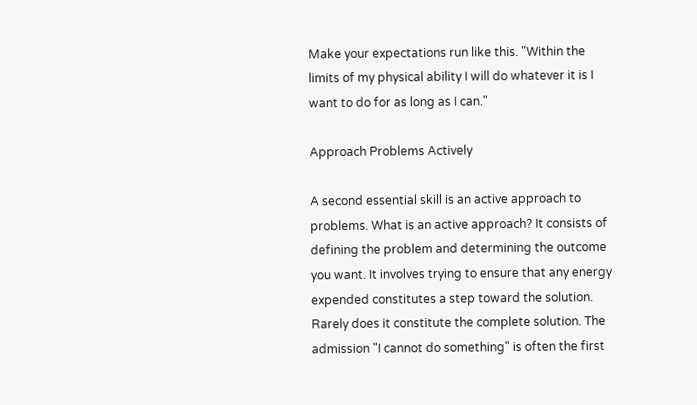Make your expectations run like this. "Within the limits of my physical ability I will do whatever it is I want to do for as long as I can."

Approach Problems Actively

A second essential skill is an active approach to problems. What is an active approach? It consists of defining the problem and determining the outcome you want. It involves trying to ensure that any energy expended constitutes a step toward the solution. Rarely does it constitute the complete solution. The admission "I cannot do something" is often the first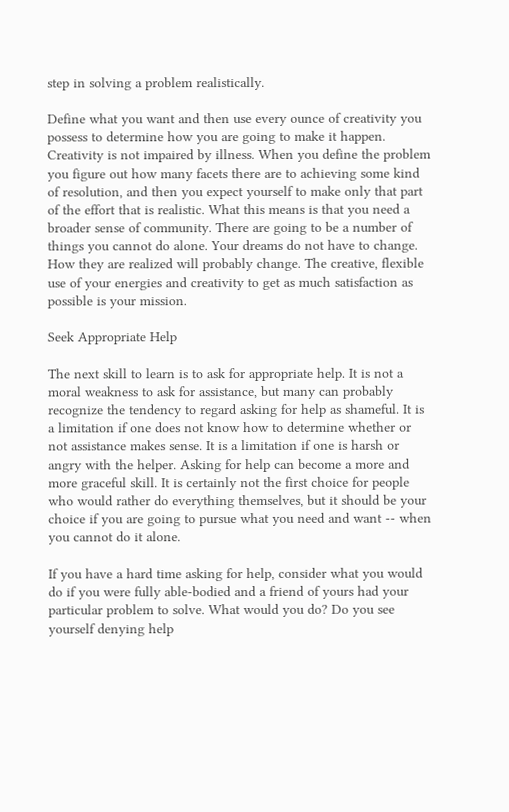step in solving a problem realistically.

Define what you want and then use every ounce of creativity you possess to determine how you are going to make it happen. Creativity is not impaired by illness. When you define the problem you figure out how many facets there are to achieving some kind of resolution, and then you expect yourself to make only that part of the effort that is realistic. What this means is that you need a broader sense of community. There are going to be a number of things you cannot do alone. Your dreams do not have to change. How they are realized will probably change. The creative, flexible use of your energies and creativity to get as much satisfaction as possible is your mission.

Seek Appropriate Help

The next skill to learn is to ask for appropriate help. It is not a moral weakness to ask for assistance, but many can probably recognize the tendency to regard asking for help as shameful. It is a limitation if one does not know how to determine whether or not assistance makes sense. It is a limitation if one is harsh or angry with the helper. Asking for help can become a more and more graceful skill. It is certainly not the first choice for people who would rather do everything themselves, but it should be your choice if you are going to pursue what you need and want -- when you cannot do it alone.

If you have a hard time asking for help, consider what you would do if you were fully able-bodied and a friend of yours had your particular problem to solve. What would you do? Do you see yourself denying help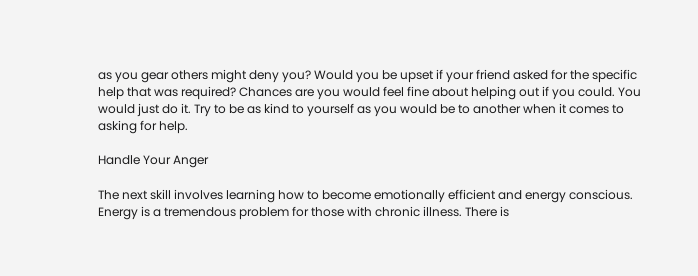as you gear others might deny you? Would you be upset if your friend asked for the specific help that was required? Chances are you would feel fine about helping out if you could. You would just do it. Try to be as kind to yourself as you would be to another when it comes to asking for help.

Handle Your Anger

The next skill involves learning how to become emotionally efficient and energy conscious. Energy is a tremendous problem for those with chronic illness. There is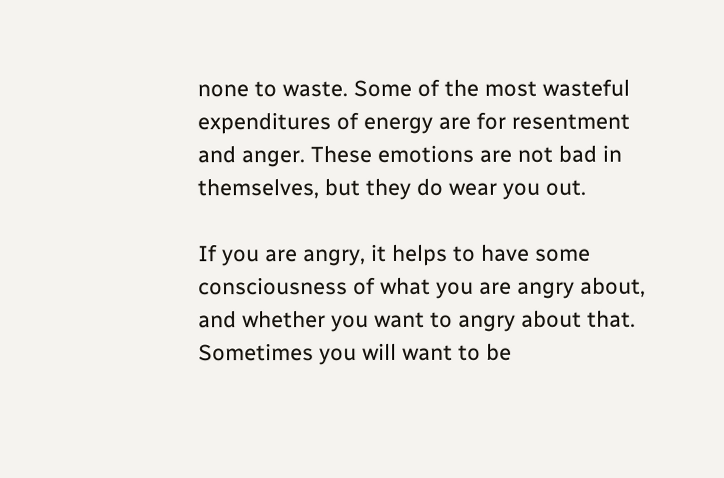none to waste. Some of the most wasteful expenditures of energy are for resentment and anger. These emotions are not bad in themselves, but they do wear you out.

If you are angry, it helps to have some consciousness of what you are angry about, and whether you want to angry about that. Sometimes you will want to be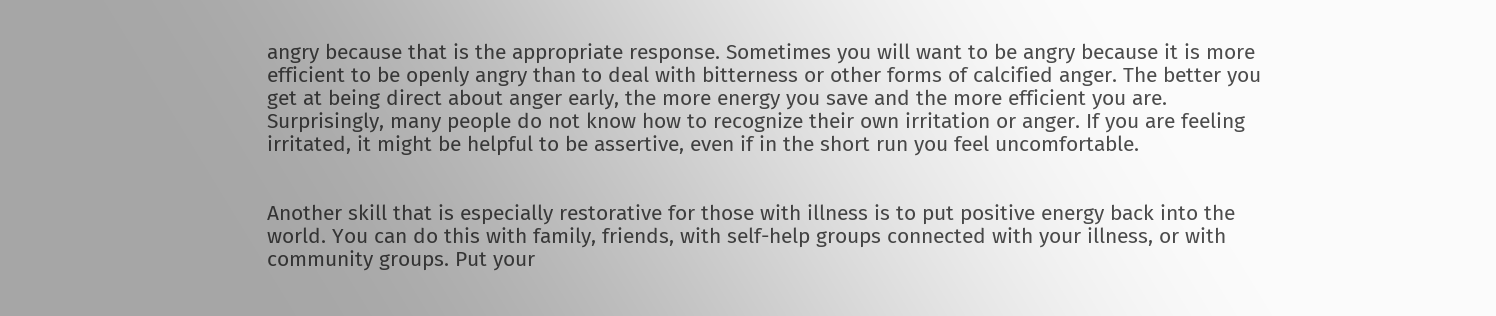angry because that is the appropriate response. Sometimes you will want to be angry because it is more efficient to be openly angry than to deal with bitterness or other forms of calcified anger. The better you get at being direct about anger early, the more energy you save and the more efficient you are. Surprisingly, many people do not know how to recognize their own irritation or anger. If you are feeling irritated, it might be helpful to be assertive, even if in the short run you feel uncomfortable.


Another skill that is especially restorative for those with illness is to put positive energy back into the world. You can do this with family, friends, with self-help groups connected with your illness, or with community groups. Put your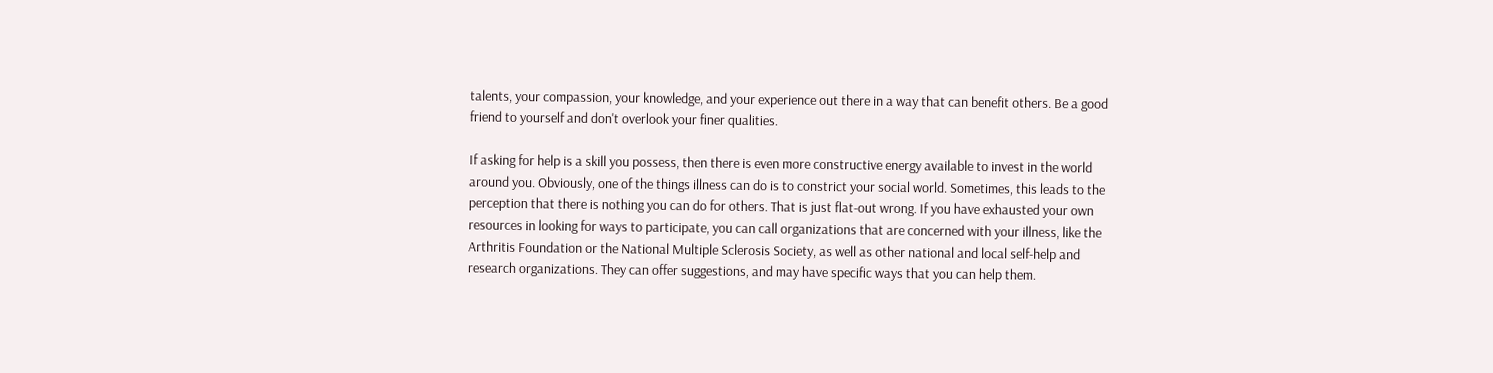talents, your compassion, your knowledge, and your experience out there in a way that can benefit others. Be a good friend to yourself and don't overlook your finer qualities.

If asking for help is a skill you possess, then there is even more constructive energy available to invest in the world around you. Obviously, one of the things illness can do is to constrict your social world. Sometimes, this leads to the perception that there is nothing you can do for others. That is just flat-out wrong. If you have exhausted your own resources in looking for ways to participate, you can call organizations that are concerned with your illness, like the Arthritis Foundation or the National Multiple Sclerosis Society, as well as other national and local self-help and research organizations. They can offer suggestions, and may have specific ways that you can help them.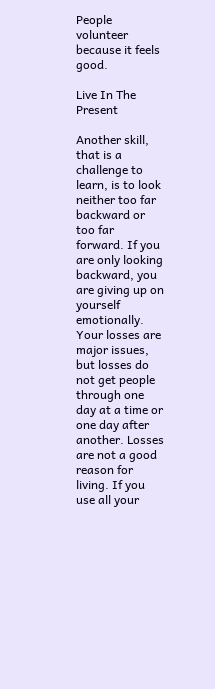People volunteer because it feels good.

Live In The Present

Another skill, that is a challenge to learn, is to look neither too far backward or too far forward. If you are only looking backward, you are giving up on yourself emotionally. Your losses are major issues, but losses do not get people through one day at a time or one day after another. Losses are not a good reason for living. If you use all your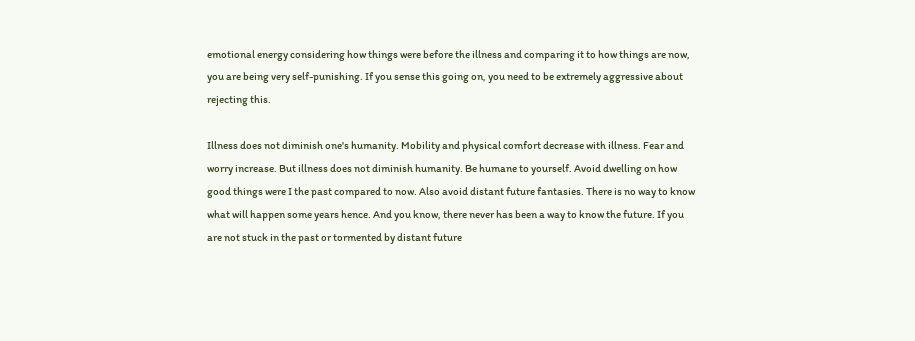emotional energy considering how things were before the illness and comparing it to how things are now, you are being very self-punishing. If you sense this going on, you need to be extremely aggressive about rejecting this.

Illness does not diminish one's humanity. Mobility and physical comfort decrease with illness. Fear and worry increase. But illness does not diminish humanity. Be humane to yourself. Avoid dwelling on how good things were I the past compared to now. Also avoid distant future fantasies. There is no way to know what will happen some years hence. And you know, there never has been a way to know the future. If you are not stuck in the past or tormented by distant future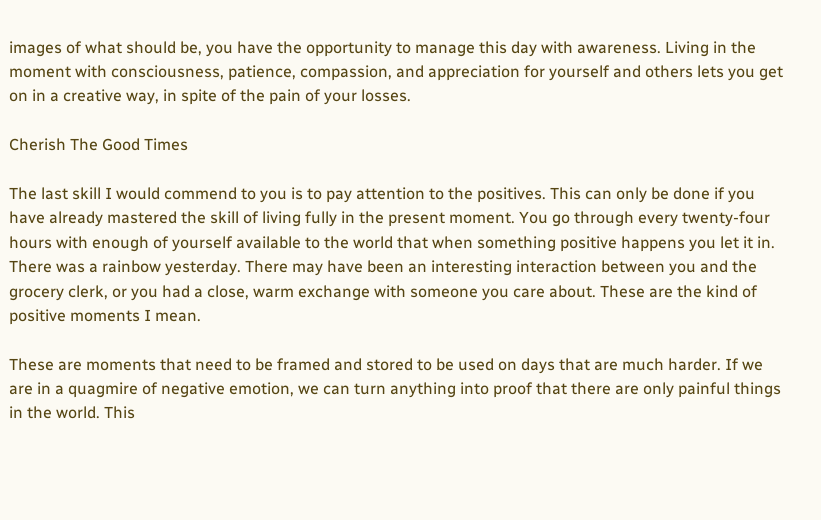images of what should be, you have the opportunity to manage this day with awareness. Living in the moment with consciousness, patience, compassion, and appreciation for yourself and others lets you get on in a creative way, in spite of the pain of your losses.

Cherish The Good Times

The last skill I would commend to you is to pay attention to the positives. This can only be done if you have already mastered the skill of living fully in the present moment. You go through every twenty-four hours with enough of yourself available to the world that when something positive happens you let it in. There was a rainbow yesterday. There may have been an interesting interaction between you and the grocery clerk, or you had a close, warm exchange with someone you care about. These are the kind of positive moments I mean.

These are moments that need to be framed and stored to be used on days that are much harder. If we are in a quagmire of negative emotion, we can turn anything into proof that there are only painful things in the world. This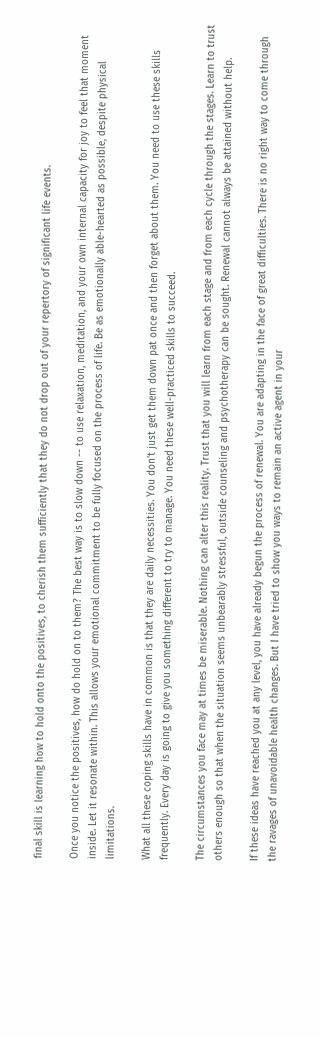final skill is learning how to hold onto the positives, to cherish them sufficiently that they do not drop out of your repertory of significant life events.

Once you notice the positives, how do hold on to them? The best way is to slow down -- to use relaxation, meditation, and your own internal capacity for joy to feel that moment inside. Let it resonate within. This allows your emotional commitment to be fully focused on the process of life. Be as emotionally able-hearted as possible, despite physical limitations.

What all these coping skills have in common is that they are daily necessities. You don't just get them down pat once and then forget about them. You need to use these skills frequently. Every day is going to give you something different to try to manage. You need these well-practiced skills to succeed.

The circumstances you face may at times be miserable. Nothing can alter this reality. Trust that you will learn from each stage and from each cycle through the stages. Learn to trust others enough so that when the situation seems unbearably stressful, outside counseling and psychotherapy can be sought. Renewal cannot always be attained without help.

If these ideas have reached you at any level, you have already begun the process of renewal. You are adapting in the face of great difficulties. There is no right way to come through the ravages of unavoidable health changes. But I have tried to show you ways to remain an active agent in your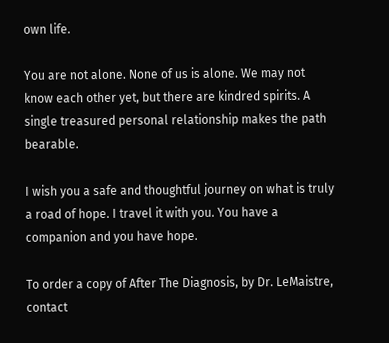own life.

You are not alone. None of us is alone. We may not know each other yet, but there are kindred spirits. A single treasured personal relationship makes the path bearable.

I wish you a safe and thoughtful journey on what is truly a road of hope. I travel it with you. You have a companion and you have hope.

To order a copy of After The Diagnosis, by Dr. LeMaistre, contact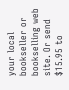your local bookseller or bookselling web site. Or send $15.95 to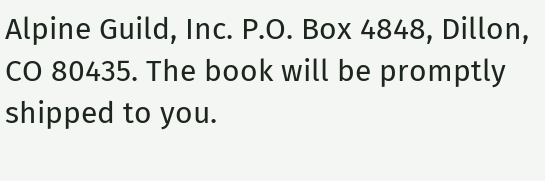Alpine Guild, Inc. P.O. Box 4848, Dillon, CO 80435. The book will be promptly shipped to you.